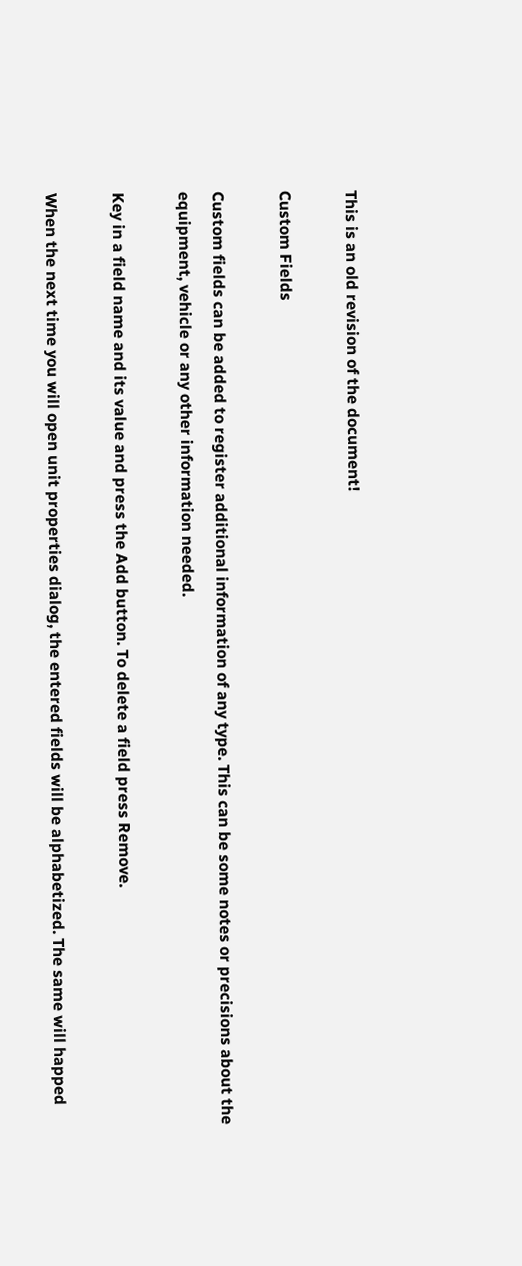This is an old revision of the document!

Custom Fields

Custom fields can be added to register additional information of any type. This can be some notes or precisions about the equipment, vehicle or any other information needed.

Key in a field name and its value and press the Add button. To delete a field press Remove.

When the next time you will open unit properties dialog, the entered fields will be alphabetized. The same will happed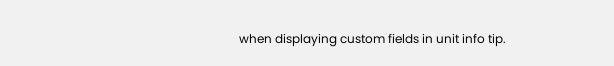when displaying custom fields in unit info tip.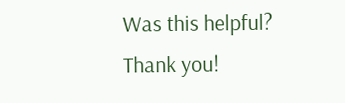Was this helpful?
Thank you!